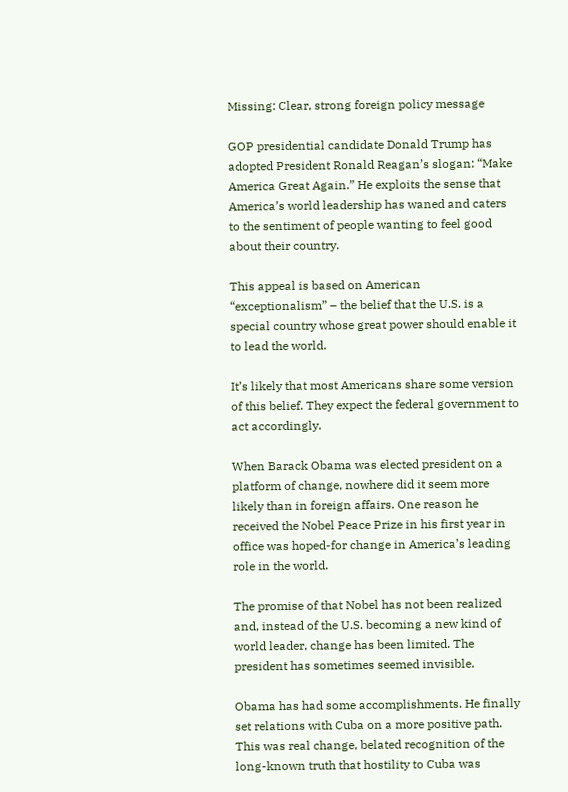Missing: Clear, strong foreign policy message

GOP presidential candidate Donald Trump has adopted President Ronald Reagan’s slogan: “Make America Great Again.” He exploits the sense that America’s world leadership has waned and caters to the sentiment of people wanting to feel good about their country.

This appeal is based on American “exceptionalism” – the belief that the U.S. is a special country whose great power should enable it to lead the world.

It’s likely that most Americans share some version of this belief. They expect the federal government to act accordingly.

When Barack Obama was elected president on a platform of change, nowhere did it seem more likely than in foreign affairs. One reason he received the Nobel Peace Prize in his first year in office was hoped-for change in America’s leading role in the world.

The promise of that Nobel has not been realized and, instead of the U.S. becoming a new kind of world leader, change has been limited. The president has sometimes seemed invisible.

Obama has had some accomplishments. He finally set relations with Cuba on a more positive path. This was real change, belated recognition of the long-known truth that hostility to Cuba was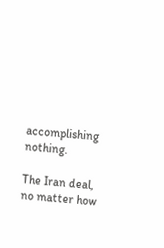accomplishing nothing.

The Iran deal, no matter how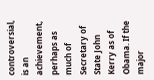controversial, is an achievement, perhaps as much of Secretary of State John Kerry as of Obama. If the major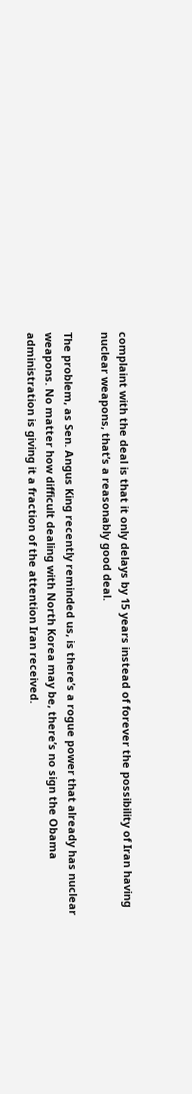complaint with the deal is that it only delays by 15 years instead of forever the possibility of Iran having nuclear weapons, that’s a reasonably good deal.

The problem, as Sen. Angus King recently reminded us, is there’s a rogue power that already has nuclear weapons. No matter how difficult dealing with North Korea may be, there’s no sign the Obama administration is giving it a fraction of the attention Iran received.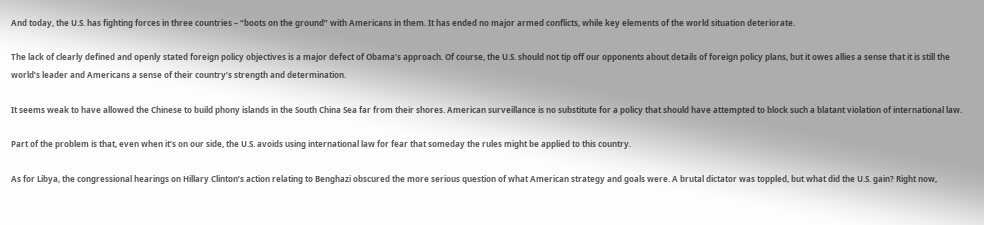And today, the U.S. has fighting forces in three countries – “boots on the ground” with Americans in them. It has ended no major armed conflicts, while key elements of the world situation deteriorate.

The lack of clearly defined and openly stated foreign policy objectives is a major defect of Obama’s approach. Of course, the U.S. should not tip off our opponents about details of foreign policy plans, but it owes allies a sense that it is still the world’s leader and Americans a sense of their country’s strength and determination.

It seems weak to have allowed the Chinese to build phony islands in the South China Sea far from their shores. American surveillance is no substitute for a policy that should have attempted to block such a blatant violation of international law.

Part of the problem is that, even when it’s on our side, the U.S. avoids using international law for fear that someday the rules might be applied to this country.

As for Libya, the congressional hearings on Hillary Clinton’s action relating to Benghazi obscured the more serious question of what American strategy and goals were. A brutal dictator was toppled, but what did the U.S. gain? Right now,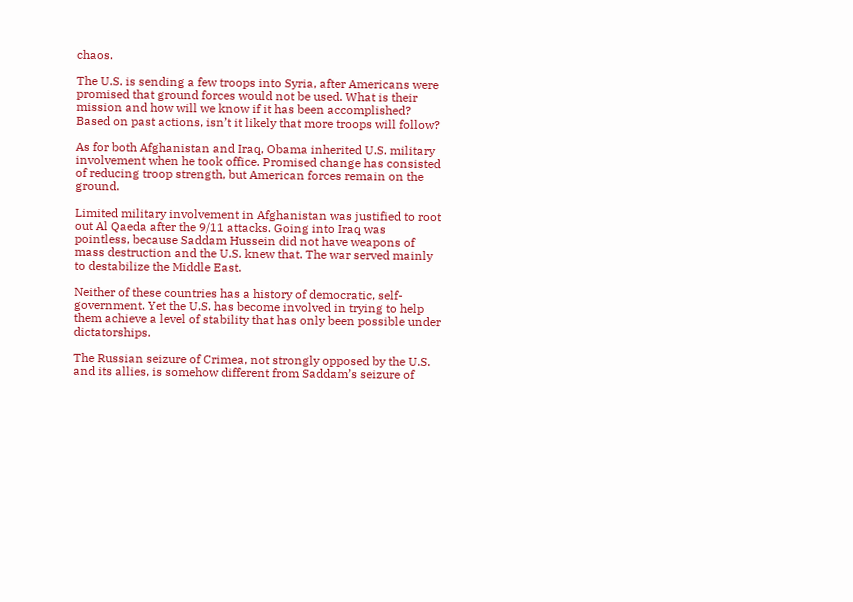chaos.

The U.S. is sending a few troops into Syria, after Americans were promised that ground forces would not be used. What is their mission and how will we know if it has been accomplished? Based on past actions, isn’t it likely that more troops will follow?

As for both Afghanistan and Iraq, Obama inherited U.S. military involvement when he took office. Promised change has consisted of reducing troop strength, but American forces remain on the ground.

Limited military involvement in Afghanistan was justified to root out Al Qaeda after the 9/11 attacks. Going into Iraq was pointless, because Saddam Hussein did not have weapons of mass destruction and the U.S. knew that. The war served mainly to destabilize the Middle East.

Neither of these countries has a history of democratic, self-government. Yet the U.S. has become involved in trying to help them achieve a level of stability that has only been possible under dictatorships.

The Russian seizure of Crimea, not strongly opposed by the U.S. and its allies, is somehow different from Saddam’s seizure of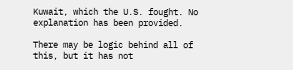Kuwait, which the U.S. fought. No explanation has been provided.

There may be logic behind all of this, but it has not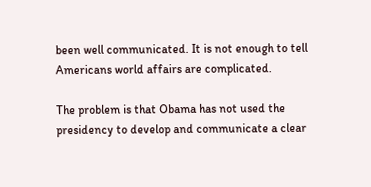been well communicated. It is not enough to tell Americans world affairs are complicated.

The problem is that Obama has not used the presidency to develop and communicate a clear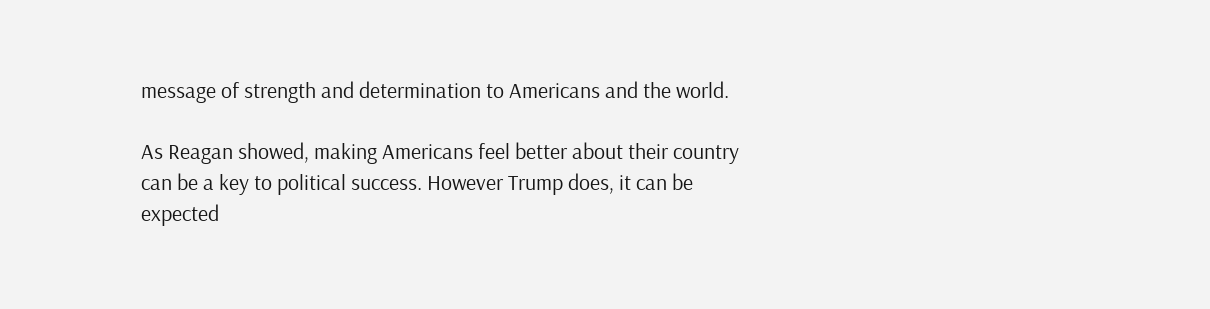message of strength and determination to Americans and the world.

As Reagan showed, making Americans feel better about their country can be a key to political success. However Trump does, it can be expected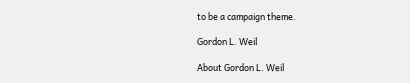to be a campaign theme.

Gordon L. Weil

About Gordon L. Weil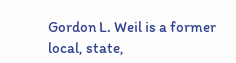Gordon L. Weil is a former local, state,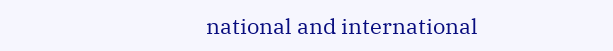national and international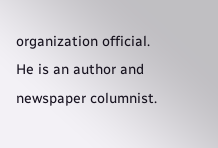organization official. He is an author and newspaper columnist.